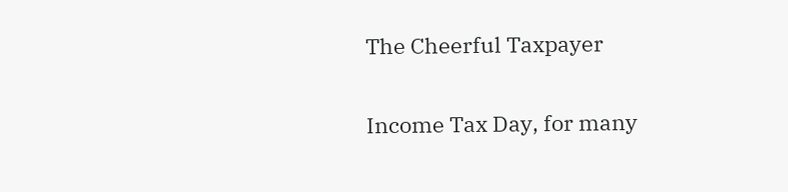The Cheerful Taxpayer

Income Tax Day, for many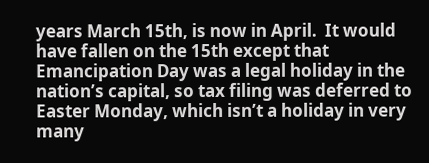years March 15th, is now in April.  It would have fallen on the 15th except that Emancipation Day was a legal holiday in the nation’s capital, so tax filing was deferred to Easter Monday, which isn’t a holiday in very many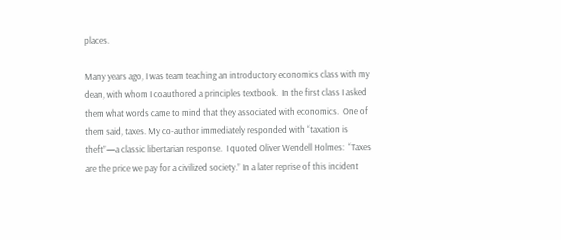places.

Many years ago, I was team teaching an introductory economics class with my dean, with whom I coauthored a principles textbook.  In the first class I asked them what words came to mind that they associated with economics.  One of them said, taxes. My co-author immediately responded with “taxation is theft”—a classic libertarian response.  I quoted Oliver Wendell Holmes:  “Taxes are the price we pay for a civilized society.” In a later reprise of this incident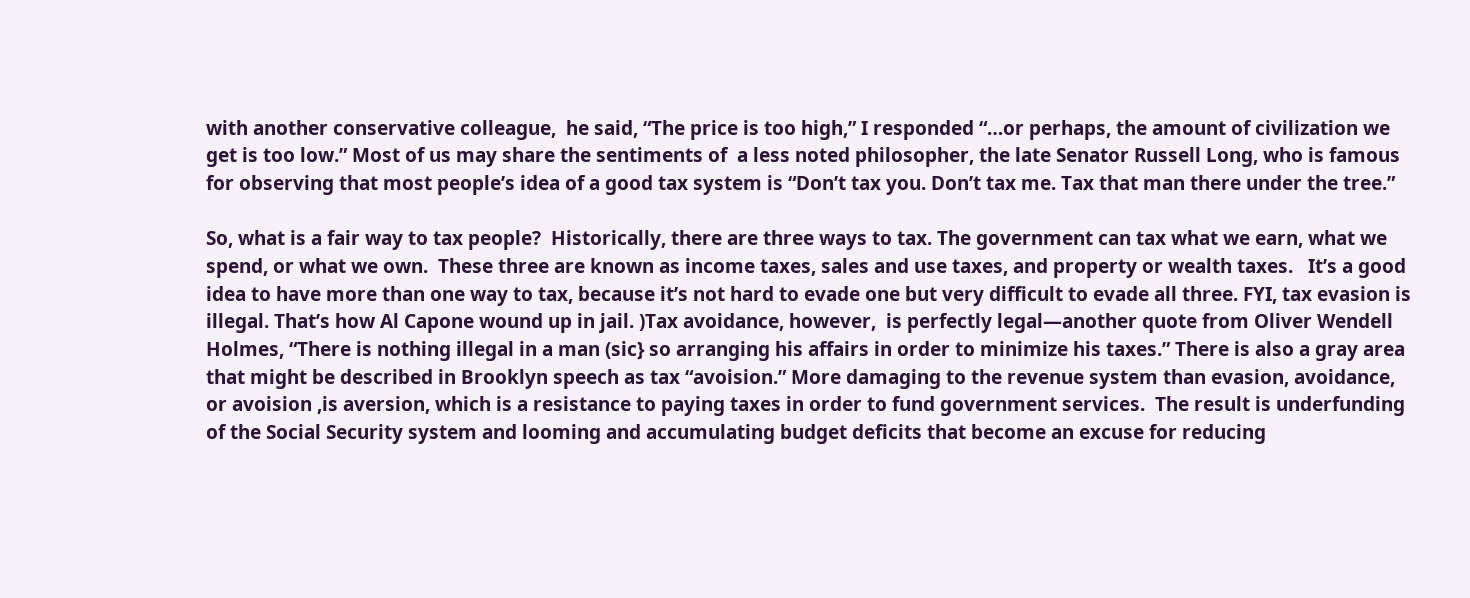with another conservative colleague,  he said, “The price is too high,” I responded “…or perhaps, the amount of civilization we get is too low.” Most of us may share the sentiments of  a less noted philosopher, the late Senator Russell Long, who is famous for observing that most people’s idea of a good tax system is “Don’t tax you. Don’t tax me. Tax that man there under the tree.”

So, what is a fair way to tax people?  Historically, there are three ways to tax. The government can tax what we earn, what we spend, or what we own.  These three are known as income taxes, sales and use taxes, and property or wealth taxes.   It’s a good idea to have more than one way to tax, because it’s not hard to evade one but very difficult to evade all three. FYI, tax evasion is illegal. That’s how Al Capone wound up in jail. )Tax avoidance, however,  is perfectly legal—another quote from Oliver Wendell Holmes, “There is nothing illegal in a man (sic} so arranging his affairs in order to minimize his taxes.” There is also a gray area that might be described in Brooklyn speech as tax “avoision.” More damaging to the revenue system than evasion, avoidance, or avoision ,is aversion, which is a resistance to paying taxes in order to fund government services.  The result is underfunding of the Social Security system and looming and accumulating budget deficits that become an excuse for reducing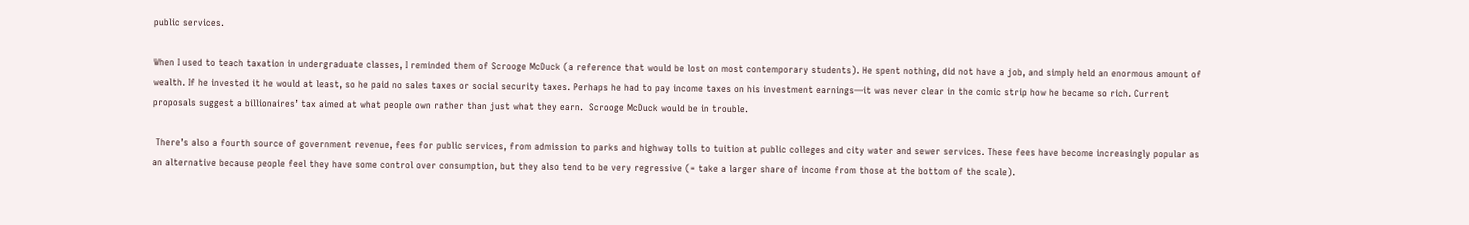public services.

When I used to teach taxation in undergraduate classes, I reminded them of Scrooge McDuck (a reference that would be lost on most contemporary students). He spent nothing, did not have a job, and simply held an enormous amount of wealth. If he invested it he would at least, so he paid no sales taxes or social security taxes. Perhaps he had to pay income taxes on his investment earnings—it was never clear in the comic strip how he became so rich. Current proposals suggest a billionaires’ tax aimed at what people own rather than just what they earn.  Scrooge McDuck would be in trouble.

 There’s also a fourth source of government revenue, fees for public services, from admission to parks and highway tolls to tuition at public colleges and city water and sewer services. These fees have become increasingly popular as an alternative because people feel they have some control over consumption, but they also tend to be very regressive (= take a larger share of income from those at the bottom of the scale).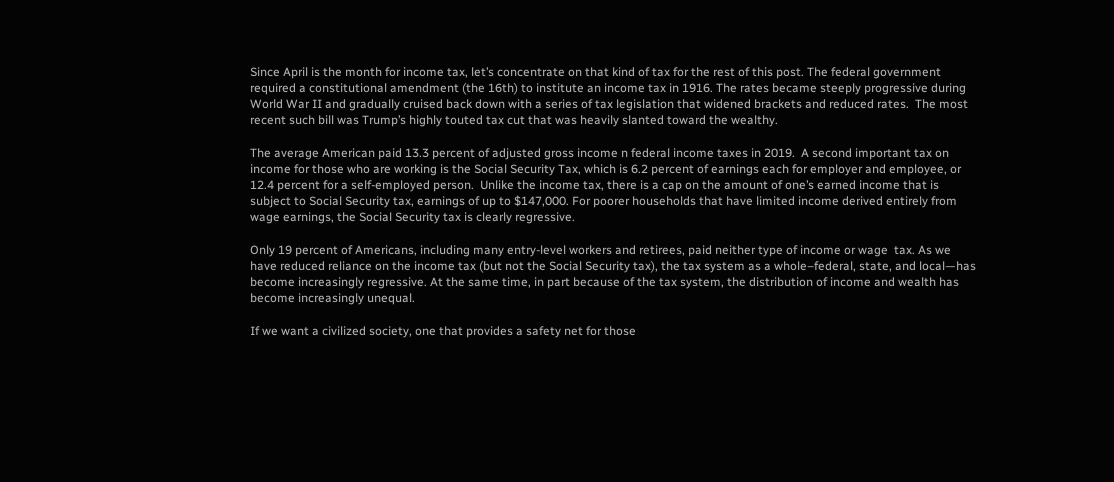Since April is the month for income tax, let’s concentrate on that kind of tax for the rest of this post. The federal government required a constitutional amendment (the 16th) to institute an income tax in 1916. The rates became steeply progressive during World War II and gradually cruised back down with a series of tax legislation that widened brackets and reduced rates.  The most recent such bill was Trump’s highly touted tax cut that was heavily slanted toward the wealthy.

The average American paid 13.3 percent of adjusted gross income n federal income taxes in 2019.  A second important tax on income for those who are working is the Social Security Tax, which is 6.2 percent of earnings each for employer and employee, or 12.4 percent for a self-employed person.  Unlike the income tax, there is a cap on the amount of one’s earned income that is subject to Social Security tax, earnings of up to $147,000. For poorer households that have limited income derived entirely from wage earnings, the Social Security tax is clearly regressive.

Only 19 percent of Americans, including many entry-level workers and retirees, paid neither type of income or wage  tax. As we have reduced reliance on the income tax (but not the Social Security tax), the tax system as a whole–federal, state, and local—has become increasingly regressive. At the same time, in part because of the tax system, the distribution of income and wealth has become increasingly unequal.

If we want a civilized society, one that provides a safety net for those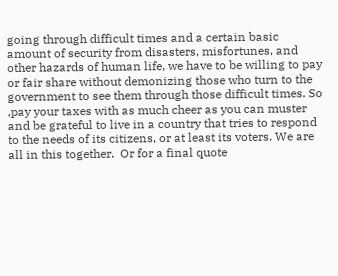going through difficult times and a certain basic amount of security from disasters, misfortunes, and other hazards of human life, we have to be willing to pay or fair share without demonizing those who turn to the government to see them through those difficult times. So ,pay your taxes with as much cheer as you can muster and be grateful to live in a country that tries to respond to the needs of its citizens, or at least its voters. We are all in this together.  Or for a final quote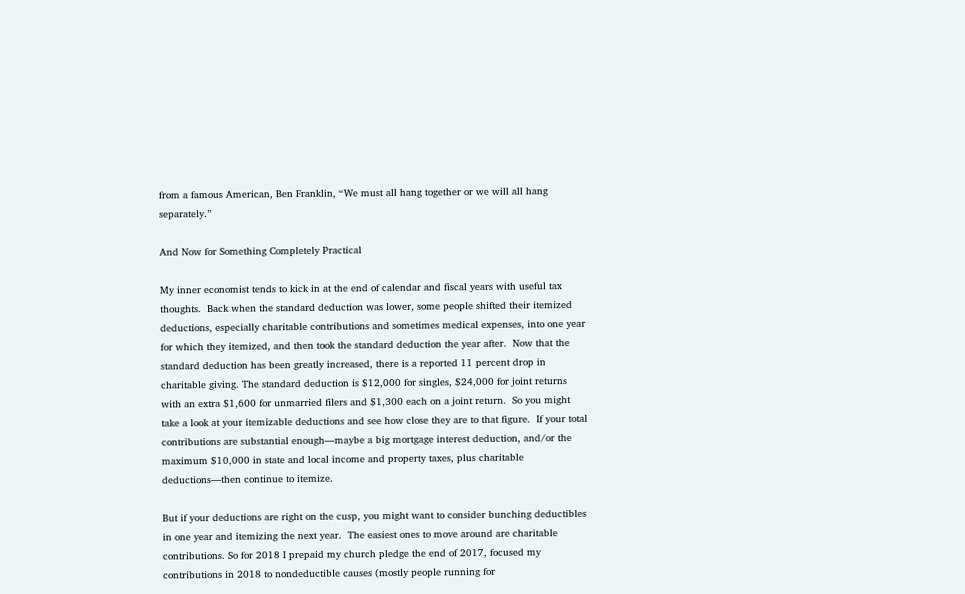from a famous American, Ben Franklin, “We must all hang together or we will all hang separately.”

And Now for Something Completely Practical

My inner economist tends to kick in at the end of calendar and fiscal years with useful tax thoughts.  Back when the standard deduction was lower, some people shifted their itemized deductions, especially charitable contributions and sometimes medical expenses, into one year for which they itemized, and then took the standard deduction the year after.  Now that the standard deduction has been greatly increased, there is a reported 11 percent drop in charitable giving. The standard deduction is $12,000 for singles, $24,000 for joint returns with an extra $1,600 for unmarried filers and $1,300 each on a joint return.  So you might take a look at your itemizable deductions and see how close they are to that figure.  If your total contributions are substantial enough—maybe a big mortgage interest deduction, and/or the maximum $10,000 in state and local income and property taxes, plus charitable deductions—then continue to itemize.

But if your deductions are right on the cusp, you might want to consider bunching deductibles in one year and itemizing the next year.  The easiest ones to move around are charitable contributions. So for 2018 I prepaid my church pledge the end of 2017, focused my contributions in 2018 to nondeductible causes (mostly people running for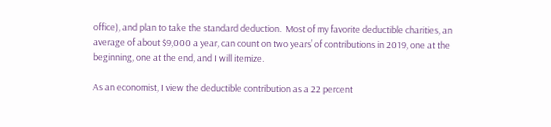office), and plan to take the standard deduction.  Most of my favorite deductible charities, an average of about $9,000 a year, can count on two years’ of contributions in 2019, one at the beginning, one at the end, and I will itemize.

As an economist, I view the deductible contribution as a 22 percent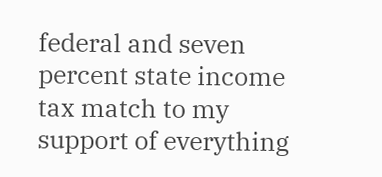federal and seven percent state income tax match to my support of everything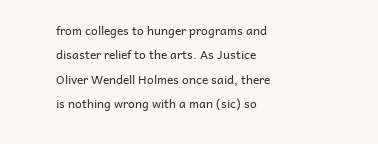from colleges to hunger programs and disaster relief to the arts. As Justice Oliver Wendell Holmes once said, there is nothing wrong with a man (sic) so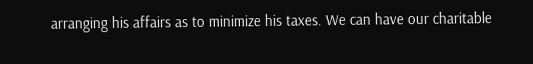arranging his affairs as to minimize his taxes. We can have our charitable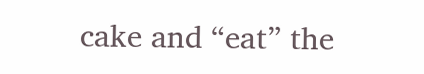cake and “eat” the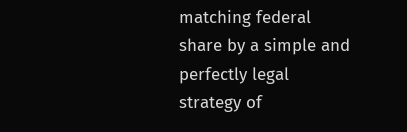matching federal share by a simple and perfectly legal strategy of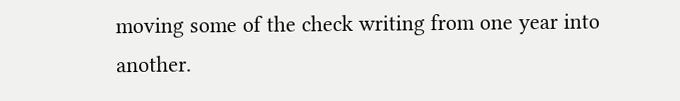moving some of the check writing from one year into another.